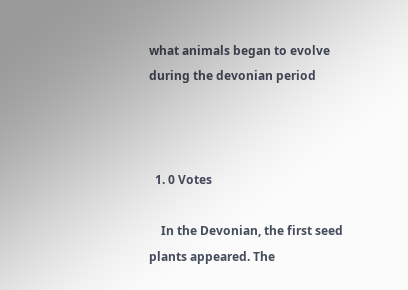what animals began to evolve during the devonian period



  1. 0 Votes

    In the Devonian, the first seed plants appeared. The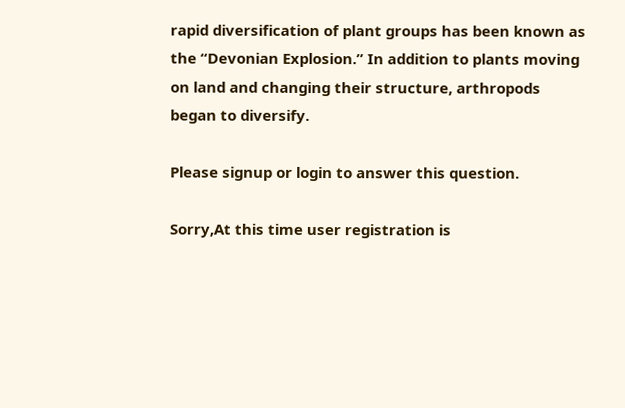rapid diversification of plant groups has been known as the “Devonian Explosion.” In addition to plants moving on land and changing their structure, arthropods began to diversify.

Please signup or login to answer this question.

Sorry,At this time user registration is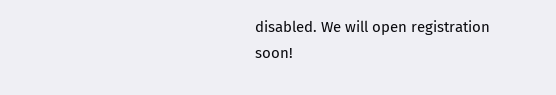disabled. We will open registration soon!